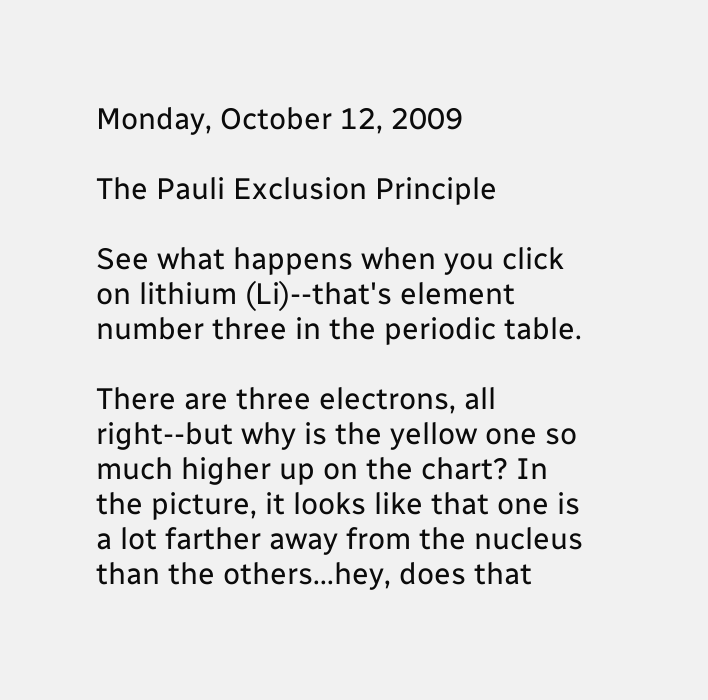Monday, October 12, 2009

The Pauli Exclusion Principle

See what happens when you click on lithium (Li)--that's element number three in the periodic table.

There are three electrons, all right--but why is the yellow one so much higher up on the chart? In the picture, it looks like that one is a lot farther away from the nucleus than the others...hey, does that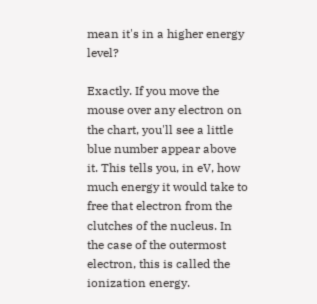mean it's in a higher energy level?

Exactly. If you move the mouse over any electron on the chart, you'll see a little blue number appear above it. This tells you, in eV, how much energy it would take to free that electron from the clutches of the nucleus. In the case of the outermost electron, this is called the ionization energy.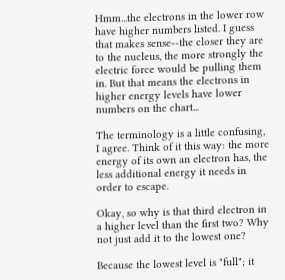Hmm...the electrons in the lower row have higher numbers listed. I guess that makes sense--the closer they are to the nucleus, the more strongly the electric force would be pulling them in. But that means the electrons in higher energy levels have lower numbers on the chart...

The terminology is a little confusing, I agree. Think of it this way: the more energy of its own an electron has, the less additional energy it needs in order to escape.

Okay, so why is that third electron in a higher level than the first two? Why not just add it to the lowest one?

Because the lowest level is "full"; it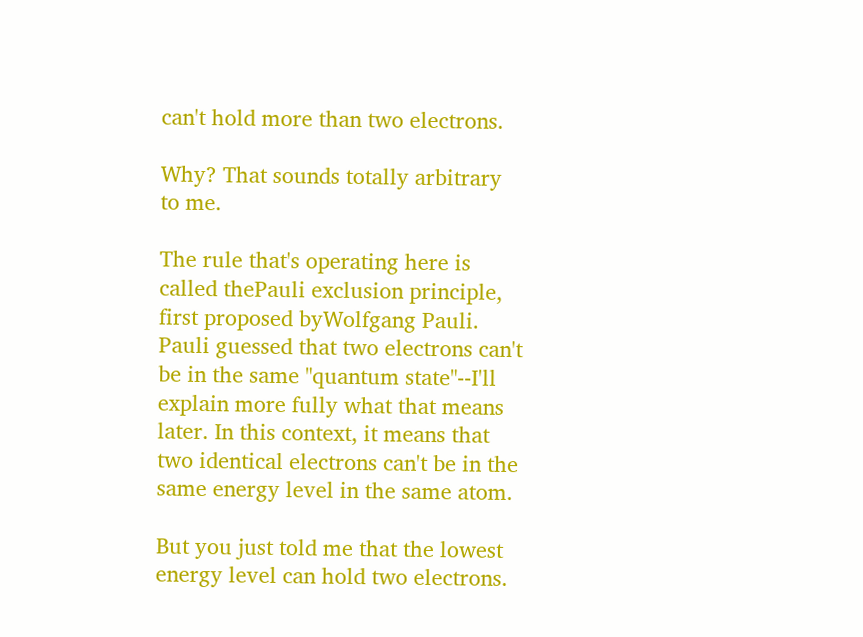can't hold more than two electrons.

Why? That sounds totally arbitrary to me.

The rule that's operating here is called thePauli exclusion principle, first proposed byWolfgang Pauli. Pauli guessed that two electrons can't be in the same "quantum state"--I'll explain more fully what that means later. In this context, it means that two identical electrons can't be in the same energy level in the same atom.

But you just told me that the lowest energy level can hold two electrons.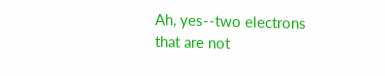Ah, yes--two electrons that are not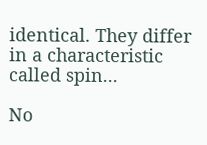identical. They differ in a characteristic called spin...

No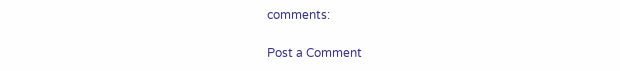comments:

Post a Comment